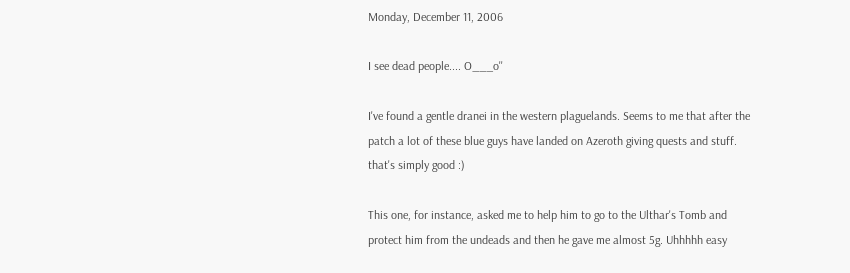Monday, December 11, 2006

I see dead people.... O___o''

I've found a gentle dranei in the western plaguelands. Seems to me that after the patch a lot of these blue guys have landed on Azeroth giving quests and stuff. that's simply good :)

This one, for instance, asked me to help him to go to the Ulthar's Tomb and protect him from the undeads and then he gave me almost 5g. Uhhhhh easy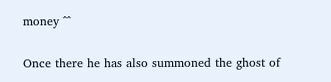money ^^

Once there he has also summoned the ghost of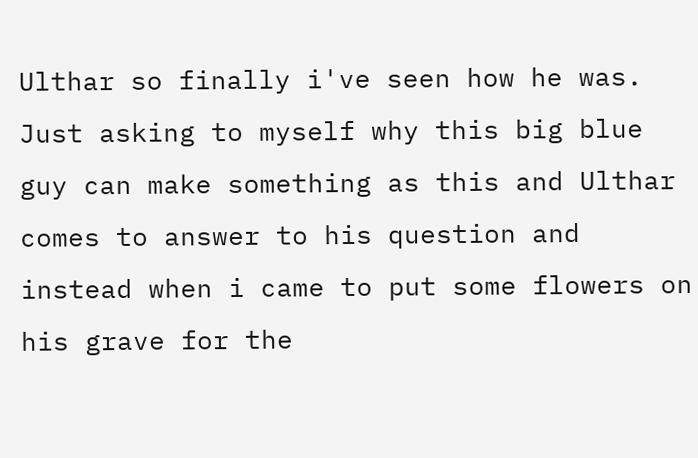Ulthar so finally i've seen how he was. Just asking to myself why this big blue guy can make something as this and Ulthar comes to answer to his question and instead when i came to put some flowers on his grave for the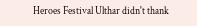Heroes Festival Ulthar didn't thank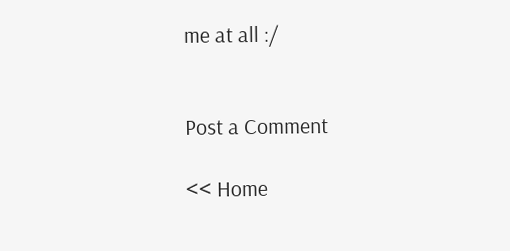me at all :/


Post a Comment

<< Home